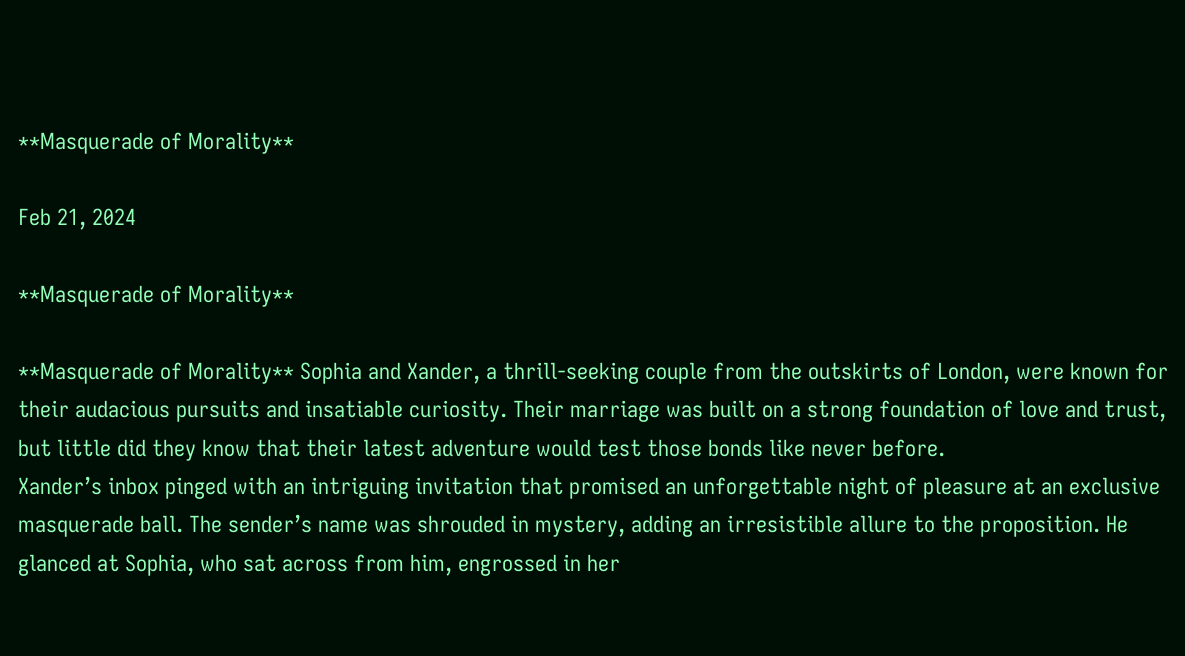**Masquerade of Morality**

Feb 21, 2024

**Masquerade of Morality**

**Masquerade of Morality** Sophia and Xander, a thrill-seeking couple from the outskirts of London, were known for their audacious pursuits and insatiable curiosity. Their marriage was built on a strong foundation of love and trust, but little did they know that their latest adventure would test those bonds like never before.
Xander’s inbox pinged with an intriguing invitation that promised an unforgettable night of pleasure at an exclusive masquerade ball. The sender’s name was shrouded in mystery, adding an irresistible allure to the proposition. He glanced at Sophia, who sat across from him, engrossed in her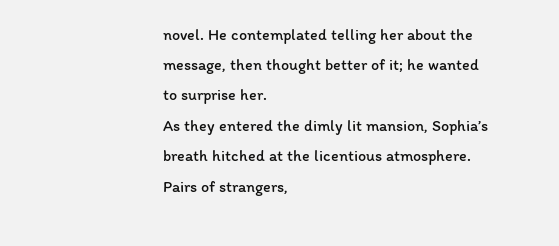novel. He contemplated telling her about the message, then thought better of it; he wanted to surprise her.
As they entered the dimly lit mansion, Sophia’s breath hitched at the licentious atmosphere. Pairs of strangers,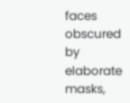faces obscured by elaborate masks,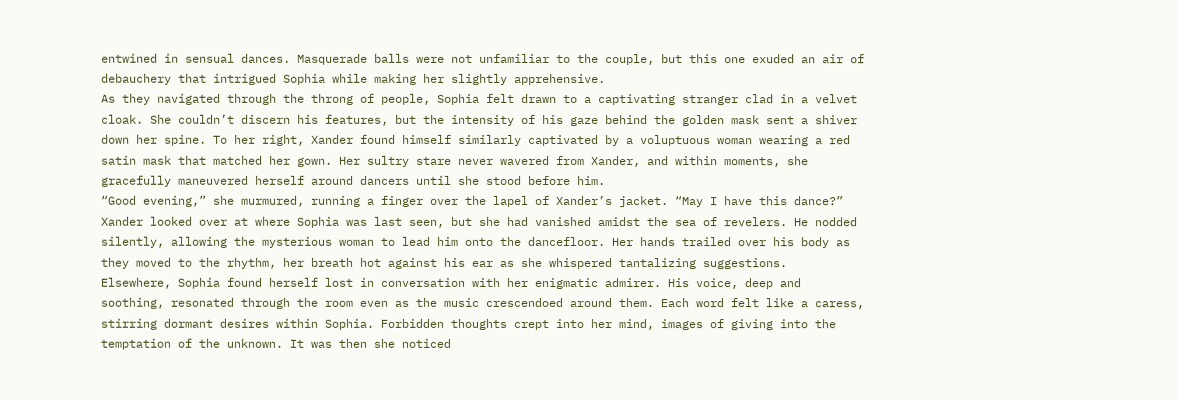entwined in sensual dances. Masquerade balls were not unfamiliar to the couple, but this one exuded an air of debauchery that intrigued Sophia while making her slightly apprehensive.
As they navigated through the throng of people, Sophia felt drawn to a captivating stranger clad in a velvet cloak. She couldn’t discern his features, but the intensity of his gaze behind the golden mask sent a shiver down her spine. To her right, Xander found himself similarly captivated by a voluptuous woman wearing a red satin mask that matched her gown. Her sultry stare never wavered from Xander, and within moments, she gracefully maneuvered herself around dancers until she stood before him.
“Good evening,” she murmured, running a finger over the lapel of Xander’s jacket. “May I have this dance?”
Xander looked over at where Sophia was last seen, but she had vanished amidst the sea of revelers. He nodded silently, allowing the mysterious woman to lead him onto the dancefloor. Her hands trailed over his body as they moved to the rhythm, her breath hot against his ear as she whispered tantalizing suggestions.
Elsewhere, Sophia found herself lost in conversation with her enigmatic admirer. His voice, deep and soothing, resonated through the room even as the music crescendoed around them. Each word felt like a caress, stirring dormant desires within Sophia. Forbidden thoughts crept into her mind, images of giving into the temptation of the unknown. It was then she noticed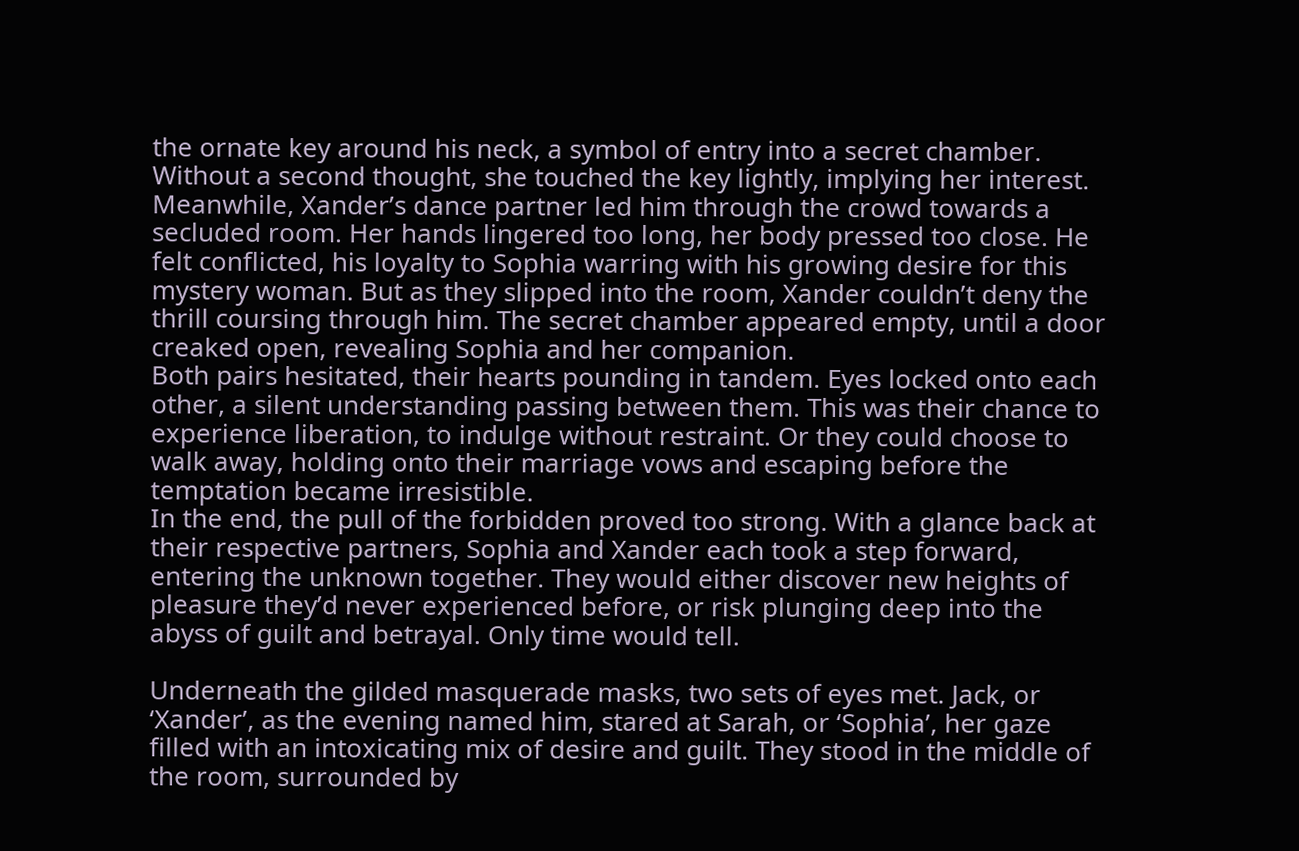the ornate key around his neck, a symbol of entry into a secret chamber. Without a second thought, she touched the key lightly, implying her interest.
Meanwhile, Xander’s dance partner led him through the crowd towards a secluded room. Her hands lingered too long, her body pressed too close. He felt conflicted, his loyalty to Sophia warring with his growing desire for this mystery woman. But as they slipped into the room, Xander couldn’t deny the thrill coursing through him. The secret chamber appeared empty, until a door creaked open, revealing Sophia and her companion.
Both pairs hesitated, their hearts pounding in tandem. Eyes locked onto each other, a silent understanding passing between them. This was their chance to experience liberation, to indulge without restraint. Or they could choose to walk away, holding onto their marriage vows and escaping before the temptation became irresistible.
In the end, the pull of the forbidden proved too strong. With a glance back at their respective partners, Sophia and Xander each took a step forward, entering the unknown together. They would either discover new heights of pleasure they’d never experienced before, or risk plunging deep into the abyss of guilt and betrayal. Only time would tell.

Underneath the gilded masquerade masks, two sets of eyes met. Jack, or ‘Xander’, as the evening named him, stared at Sarah, or ‘Sophia’, her gaze filled with an intoxicating mix of desire and guilt. They stood in the middle of the room, surrounded by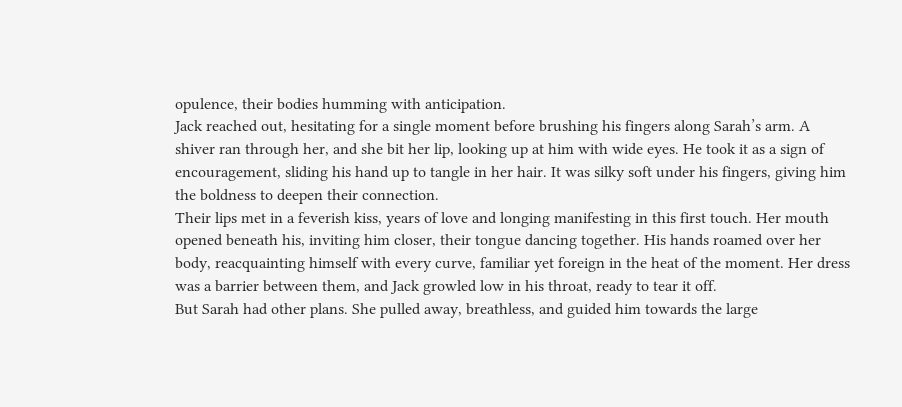opulence, their bodies humming with anticipation.
Jack reached out, hesitating for a single moment before brushing his fingers along Sarah’s arm. A shiver ran through her, and she bit her lip, looking up at him with wide eyes. He took it as a sign of encouragement, sliding his hand up to tangle in her hair. It was silky soft under his fingers, giving him the boldness to deepen their connection.
Their lips met in a feverish kiss, years of love and longing manifesting in this first touch. Her mouth opened beneath his, inviting him closer, their tongue dancing together. His hands roamed over her body, reacquainting himself with every curve, familiar yet foreign in the heat of the moment. Her dress was a barrier between them, and Jack growled low in his throat, ready to tear it off.
But Sarah had other plans. She pulled away, breathless, and guided him towards the large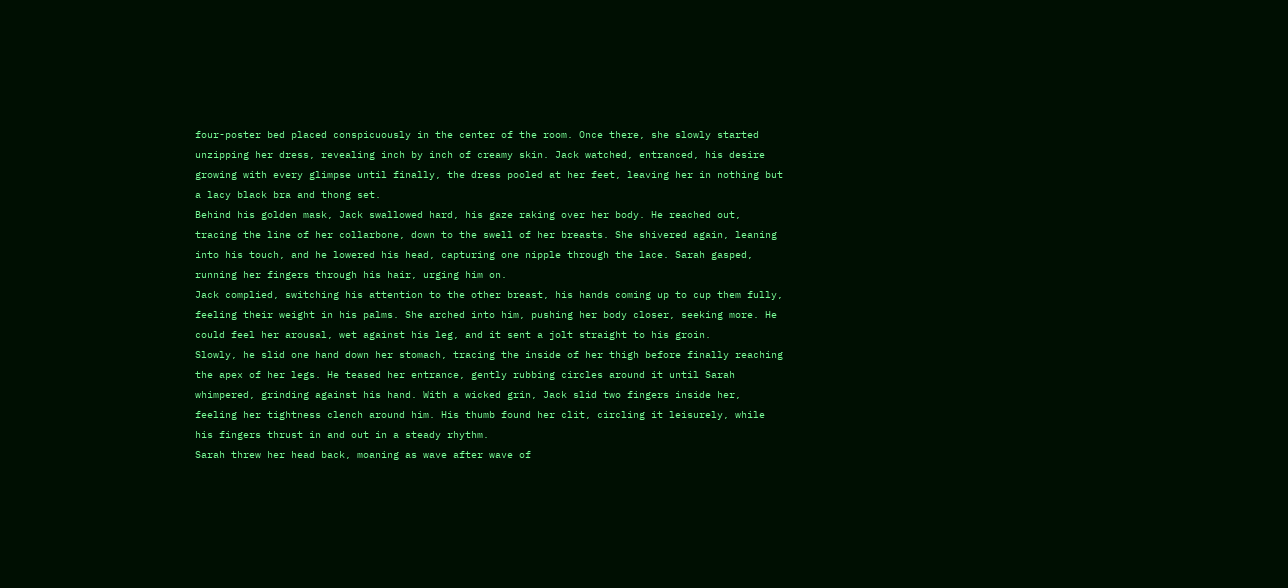four-poster bed placed conspicuously in the center of the room. Once there, she slowly started unzipping her dress, revealing inch by inch of creamy skin. Jack watched, entranced, his desire growing with every glimpse until finally, the dress pooled at her feet, leaving her in nothing but a lacy black bra and thong set.
Behind his golden mask, Jack swallowed hard, his gaze raking over her body. He reached out, tracing the line of her collarbone, down to the swell of her breasts. She shivered again, leaning into his touch, and he lowered his head, capturing one nipple through the lace. Sarah gasped, running her fingers through his hair, urging him on.
Jack complied, switching his attention to the other breast, his hands coming up to cup them fully, feeling their weight in his palms. She arched into him, pushing her body closer, seeking more. He could feel her arousal, wet against his leg, and it sent a jolt straight to his groin.
Slowly, he slid one hand down her stomach, tracing the inside of her thigh before finally reaching the apex of her legs. He teased her entrance, gently rubbing circles around it until Sarah whimpered, grinding against his hand. With a wicked grin, Jack slid two fingers inside her, feeling her tightness clench around him. His thumb found her clit, circling it leisurely, while his fingers thrust in and out in a steady rhythm.
Sarah threw her head back, moaning as wave after wave of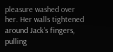pleasure washed over her. Her walls tightened around Jack’s fingers, pulling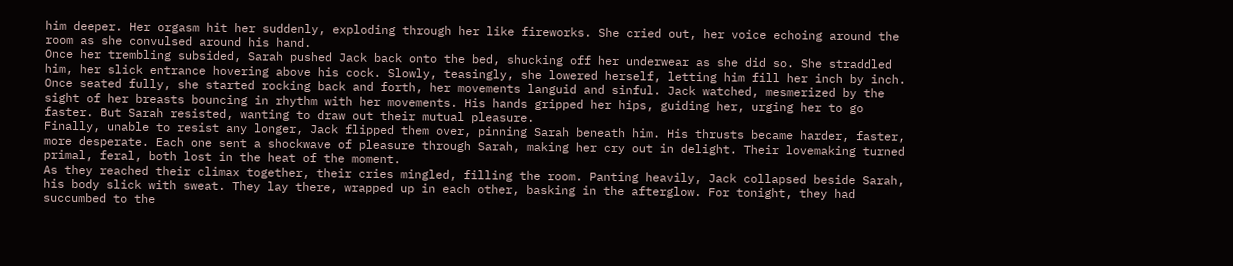him deeper. Her orgasm hit her suddenly, exploding through her like fireworks. She cried out, her voice echoing around the room as she convulsed around his hand.
Once her trembling subsided, Sarah pushed Jack back onto the bed, shucking off her underwear as she did so. She straddled him, her slick entrance hovering above his cock. Slowly, teasingly, she lowered herself, letting him fill her inch by inch.
Once seated fully, she started rocking back and forth, her movements languid and sinful. Jack watched, mesmerized by the sight of her breasts bouncing in rhythm with her movements. His hands gripped her hips, guiding her, urging her to go faster. But Sarah resisted, wanting to draw out their mutual pleasure.
Finally, unable to resist any longer, Jack flipped them over, pinning Sarah beneath him. His thrusts became harder, faster, more desperate. Each one sent a shockwave of pleasure through Sarah, making her cry out in delight. Their lovemaking turned primal, feral, both lost in the heat of the moment.
As they reached their climax together, their cries mingled, filling the room. Panting heavily, Jack collapsed beside Sarah, his body slick with sweat. They lay there, wrapped up in each other, basking in the afterglow. For tonight, they had succumbed to the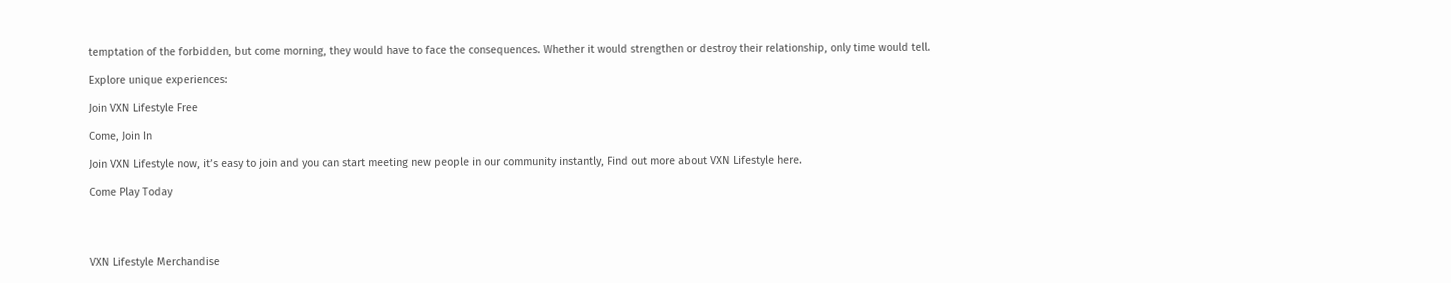temptation of the forbidden, but come morning, they would have to face the consequences. Whether it would strengthen or destroy their relationship, only time would tell.

Explore unique experiences:

Join VXN Lifestyle Free

Come, Join In

Join VXN Lifestyle now, it’s easy to join and you can start meeting new people in our community instantly, Find out more about VXN Lifestyle here.

Come Play Today




VXN Lifestyle Merchandise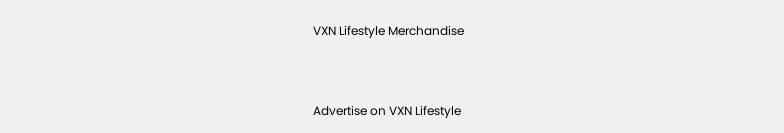VXN Lifestyle Merchandise


Advertise on VXN Lifestyle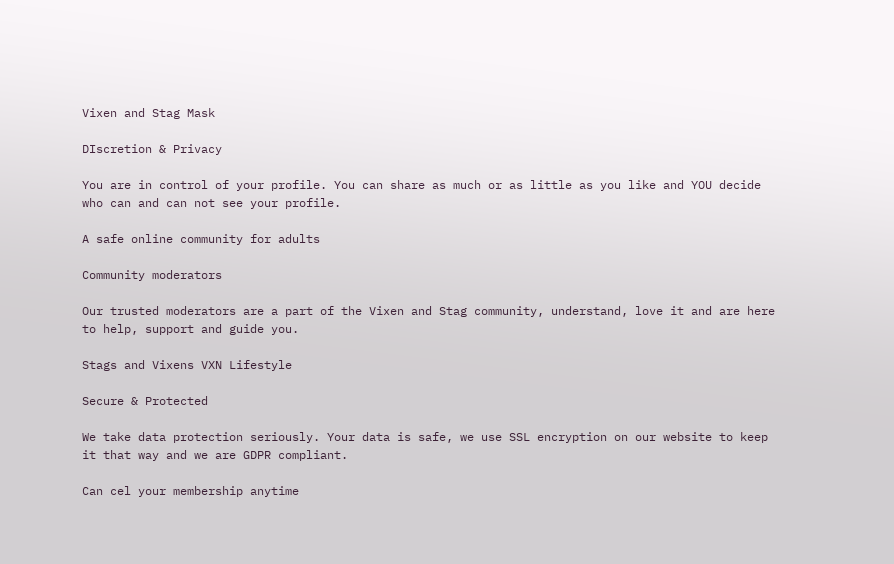Vixen and Stag Mask

DIscretion & Privacy

You are in control of your profile. You can share as much or as little as you like and YOU decide who can and can not see your profile.

A safe online community for adults

Community moderators

Our trusted moderators are a part of the Vixen and Stag community, understand, love it and are here to help, support and guide you.

Stags and Vixens VXN Lifestyle

Secure & Protected

We take data protection seriously. Your data is safe, we use SSL encryption on our website to keep it that way and we are GDPR compliant.

Can cel your membership anytime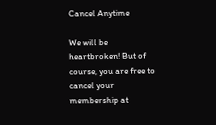Cancel Anytime

We will be heartbroken! But of course, you are free to cancel your membership at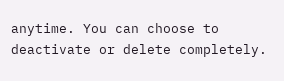anytime. You can choose to deactivate or delete completely.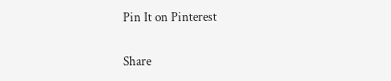Pin It on Pinterest

Share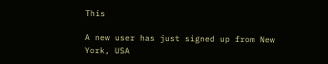This

A new user has just signed up from New York, USA